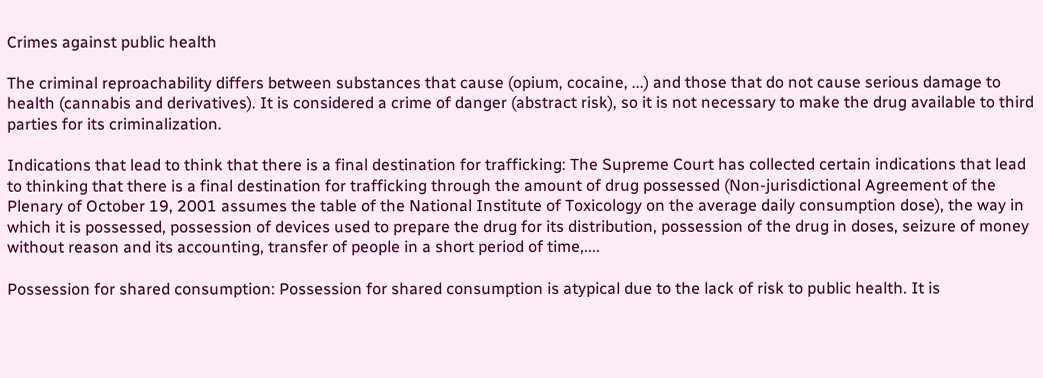Crimes against public health

The criminal reproachability differs between substances that cause (opium, cocaine, ...) and those that do not cause serious damage to health (cannabis and derivatives). It is considered a crime of danger (abstract risk), so it is not necessary to make the drug available to third parties for its criminalization.

Indications that lead to think that there is a final destination for trafficking: The Supreme Court has collected certain indications that lead to thinking that there is a final destination for trafficking through the amount of drug possessed (Non-jurisdictional Agreement of the Plenary of October 19, 2001 assumes the table of the National Institute of Toxicology on the average daily consumption dose), the way in which it is possessed, possession of devices used to prepare the drug for its distribution, possession of the drug in doses, seizure of money without reason and its accounting, transfer of people in a short period of time,....

Possession for shared consumption: Possession for shared consumption is atypical due to the lack of risk to public health. It is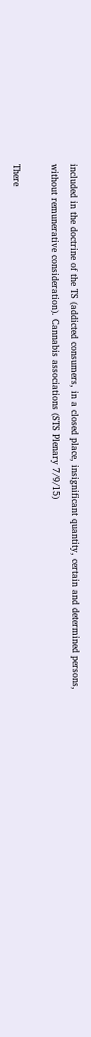included in the doctrine of the TS (addicted consumers, in a closed place, insignificant quantity, certain and determined persons, without remunerative consideration). Cannabis associations (STS Plenary 7/9/15)

There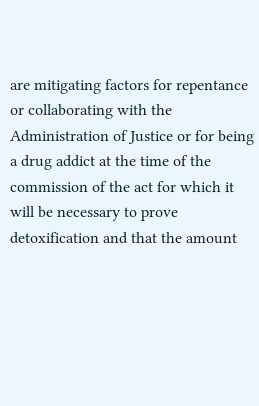are mitigating factors for repentance or collaborating with the Administration of Justice or for being a drug addict at the time of the commission of the act for which it will be necessary to prove detoxification and that the amount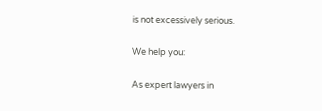is not excessively serious.

We help you:

As expert lawyers in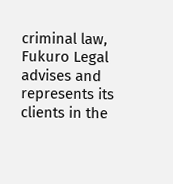criminal law, Fukuro Legal advises and represents its clients in the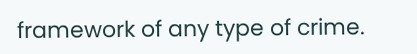framework of any type of crime.